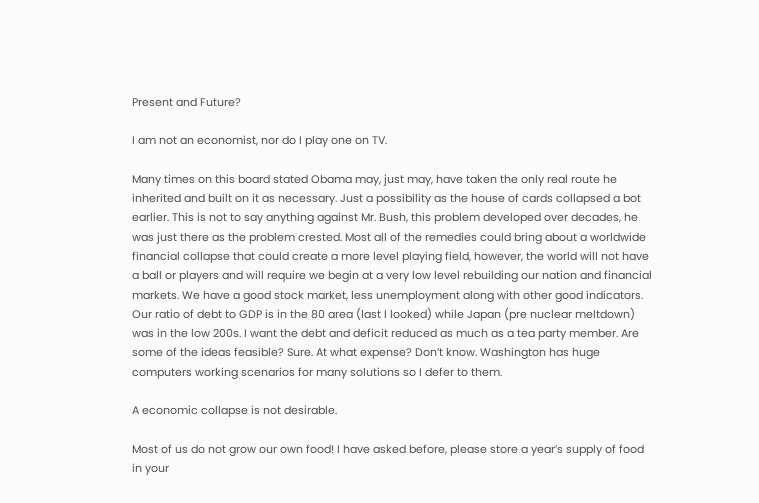Present and Future?

I am not an economist, nor do I play one on TV.

Many times on this board stated Obama may, just may, have taken the only real route he inherited and built on it as necessary. Just a possibility as the house of cards collapsed a bot earlier. This is not to say anything against Mr. Bush, this problem developed over decades, he was just there as the problem crested. Most all of the remedies could bring about a worldwide financial collapse that could create a more level playing field, however, the world will not have a ball or players and will require we begin at a very low level rebuilding our nation and financial markets. We have a good stock market, less unemployment along with other good indicators. Our ratio of debt to GDP is in the 80 area (last I looked) while Japan (pre nuclear meltdown) was in the low 200s. I want the debt and deficit reduced as much as a tea party member. Are some of the ideas feasible? Sure. At what expense? Don’t know. Washington has huge computers working scenarios for many solutions so I defer to them.

A economic collapse is not desirable.

Most of us do not grow our own food! I have asked before, please store a year’s supply of food in your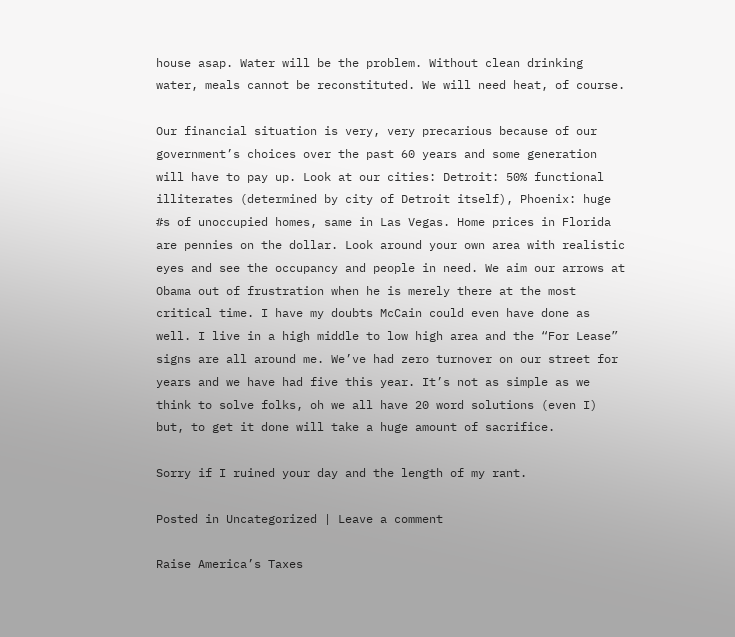house asap. Water will be the problem. Without clean drinking water, meals cannot be reconstituted. We will need heat, of course.

Our financial situation is very, very precarious because of our government’s choices over the past 60 years and some generation will have to pay up. Look at our cities: Detroit: 50% functional illiterates (determined by city of Detroit itself), Phoenix: huge #s of unoccupied homes, same in Las Vegas. Home prices in Florida are pennies on the dollar. Look around your own area with realistic eyes and see the occupancy and people in need. We aim our arrows at Obama out of frustration when he is merely there at the most critical time. I have my doubts McCain could even have done as well. I live in a high middle to low high area and the “For Lease” signs are all around me. We’ve had zero turnover on our street for years and we have had five this year. It’s not as simple as we think to solve folks, oh we all have 20 word solutions (even I) but, to get it done will take a huge amount of sacrifice.

Sorry if I ruined your day and the length of my rant.

Posted in Uncategorized | Leave a comment

Raise America’s Taxes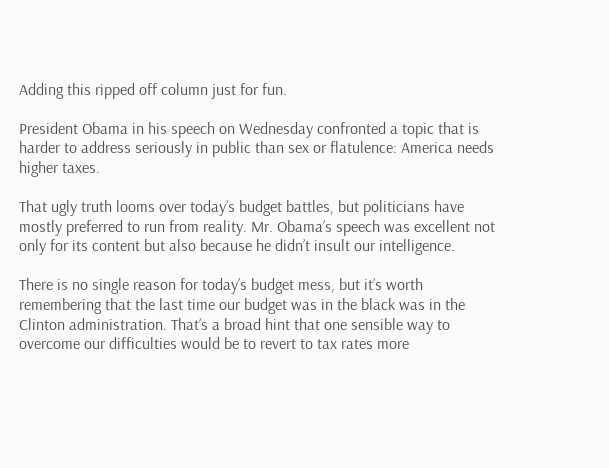Adding this ripped off column just for fun.

President Obama in his speech on Wednesday confronted a topic that is harder to address seriously in public than sex or flatulence: America needs higher taxes.

That ugly truth looms over today’s budget battles, but politicians have mostly preferred to run from reality. Mr. Obama’s speech was excellent not only for its content but also because he didn’t insult our intelligence.

There is no single reason for today’s budget mess, but it’s worth remembering that the last time our budget was in the black was in the Clinton administration. That’s a broad hint that one sensible way to overcome our difficulties would be to revert to tax rates more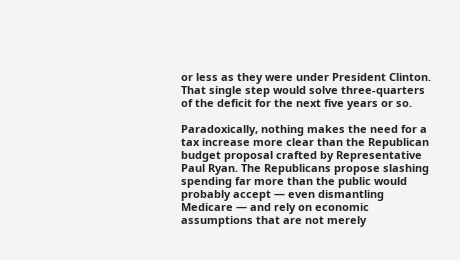or less as they were under President Clinton. That single step would solve three-quarters of the deficit for the next five years or so.

Paradoxically, nothing makes the need for a tax increase more clear than the Republican budget proposal crafted by Representative Paul Ryan. The Republicans propose slashing spending far more than the public would probably accept — even dismantling Medicare — and rely on economic assumptions that are not merely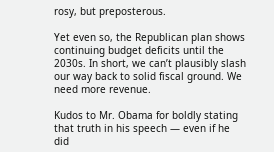rosy, but preposterous.

Yet even so, the Republican plan shows continuing budget deficits until the 2030s. In short, we can’t plausibly slash our way back to solid fiscal ground. We need more revenue.

Kudos to Mr. Obama for boldly stating that truth in his speech — even if he did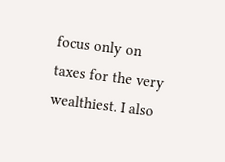focus only on taxes for the very wealthiest. I also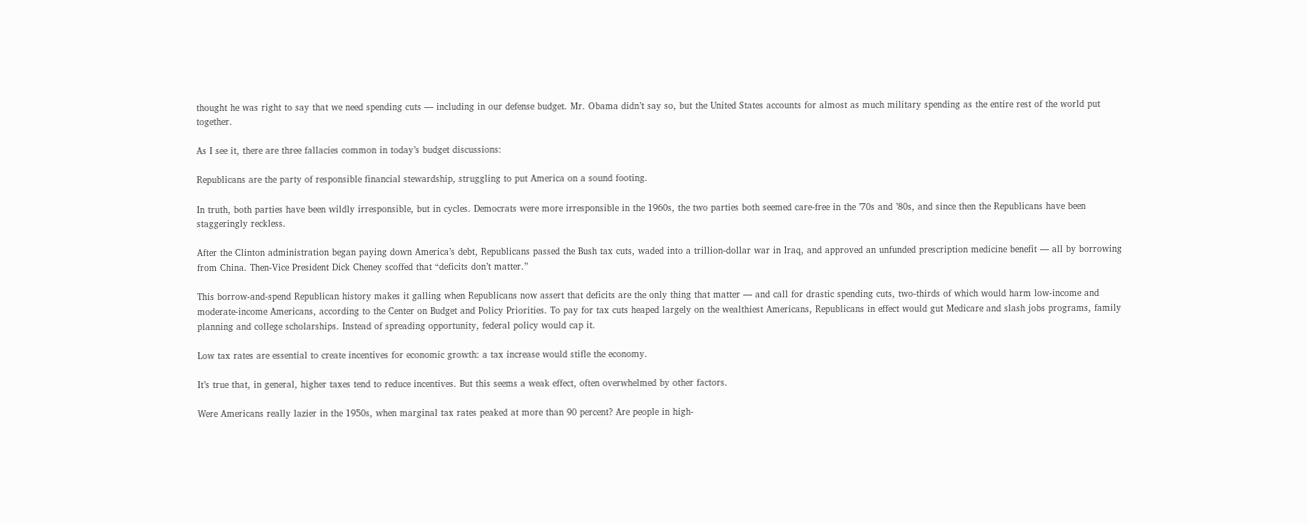thought he was right to say that we need spending cuts — including in our defense budget. Mr. Obama didn’t say so, but the United States accounts for almost as much military spending as the entire rest of the world put together.

As I see it, there are three fallacies common in today’s budget discussions:

Republicans are the party of responsible financial stewardship, struggling to put America on a sound footing.

In truth, both parties have been wildly irresponsible, but in cycles. Democrats were more irresponsible in the 1960s, the two parties both seemed care-free in the ’70s and ’80s, and since then the Republicans have been staggeringly reckless.

After the Clinton administration began paying down America’s debt, Republicans passed the Bush tax cuts, waded into a trillion-dollar war in Iraq, and approved an unfunded prescription medicine benefit — all by borrowing from China. Then-Vice President Dick Cheney scoffed that “deficits don’t matter.”

This borrow-and-spend Republican history makes it galling when Republicans now assert that deficits are the only thing that matter — and call for drastic spending cuts, two-thirds of which would harm low-income and moderate-income Americans, according to the Center on Budget and Policy Priorities. To pay for tax cuts heaped largely on the wealthiest Americans, Republicans in effect would gut Medicare and slash jobs programs, family planning and college scholarships. Instead of spreading opportunity, federal policy would cap it.

Low tax rates are essential to create incentives for economic growth: a tax increase would stifle the economy.

It’s true that, in general, higher taxes tend to reduce incentives. But this seems a weak effect, often overwhelmed by other factors.

Were Americans really lazier in the 1950s, when marginal tax rates peaked at more than 90 percent? Are people in high-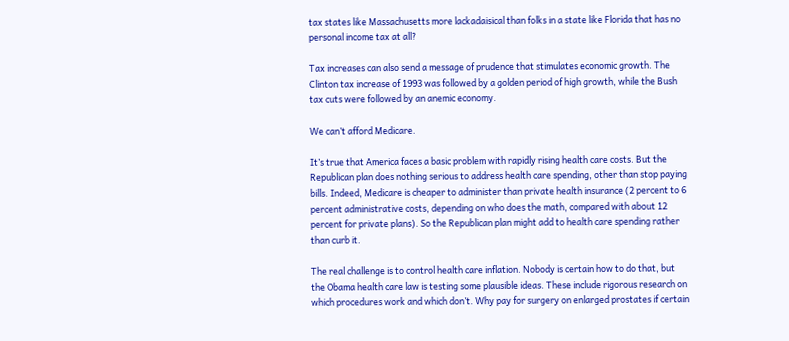tax states like Massachusetts more lackadaisical than folks in a state like Florida that has no personal income tax at all?

Tax increases can also send a message of prudence that stimulates economic growth. The Clinton tax increase of 1993 was followed by a golden period of high growth, while the Bush tax cuts were followed by an anemic economy.

We can’t afford Medicare.

It’s true that America faces a basic problem with rapidly rising health care costs. But the Republican plan does nothing serious to address health care spending, other than stop paying bills. Indeed, Medicare is cheaper to administer than private health insurance (2 percent to 6 percent administrative costs, depending on who does the math, compared with about 12 percent for private plans). So the Republican plan might add to health care spending rather than curb it.

The real challenge is to control health care inflation. Nobody is certain how to do that, but the Obama health care law is testing some plausible ideas. These include rigorous research on which procedures work and which don’t. Why pay for surgery on enlarged prostates if certain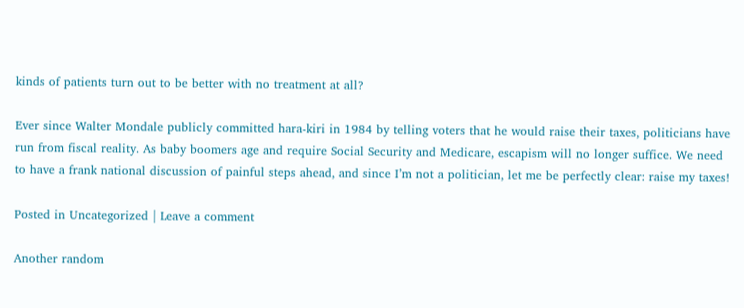kinds of patients turn out to be better with no treatment at all?

Ever since Walter Mondale publicly committed hara-kiri in 1984 by telling voters that he would raise their taxes, politicians have run from fiscal reality. As baby boomers age and require Social Security and Medicare, escapism will no longer suffice. We need to have a frank national discussion of painful steps ahead, and since I’m not a politician, let me be perfectly clear: raise my taxes!

Posted in Uncategorized | Leave a comment

Another random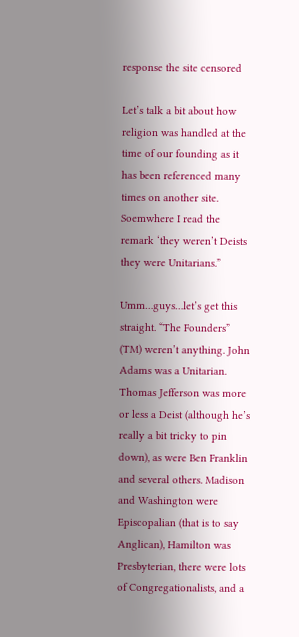response the site censored

Let’s talk a bit about how religion was handled at the time of our founding as it has been referenced many times on another site. Soemwhere I read the remark ‘they weren’t Deists they were Unitarians.”

Umm…guys…let’s get this straight. “The Founders” (TM) weren’t anything. John Adams was a Unitarian. Thomas Jefferson was more or less a Deist (although he’s really a bit tricky to pin down), as were Ben Franklin and several others. Madison and Washington were Episcopalian (that is to say Anglican), Hamilton was Presbyterian, there were lots of Congregationalists, and a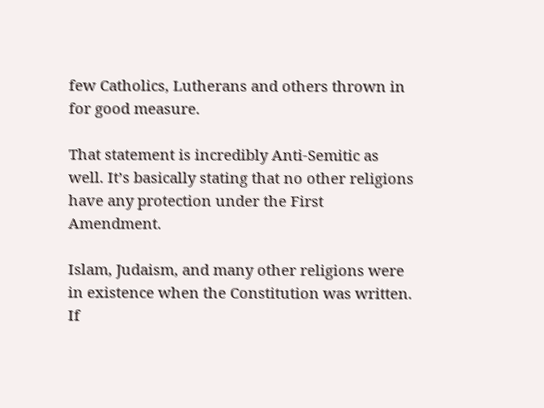few Catholics, Lutherans and others thrown in for good measure.

That statement is incredibly Anti-Semitic as well. It’s basically stating that no other religions have any protection under the First Amendment.

Islam, Judaism, and many other religions were in existence when the Constitution was written. If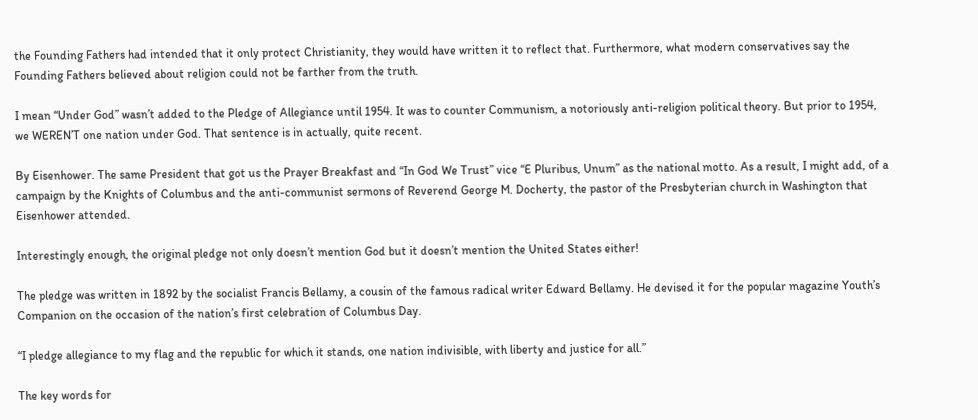the Founding Fathers had intended that it only protect Christianity, they would have written it to reflect that. Furthermore, what modern conservatives say the Founding Fathers believed about religion could not be farther from the truth.

I mean “Under God” wasn’t added to the Pledge of Allegiance until 1954. It was to counter Communism, a notoriously anti-religion political theory. But prior to 1954, we WEREN’T one nation under God. That sentence is in actually, quite recent.

By Eisenhower. The same President that got us the Prayer Breakfast and “In God We Trust” vice “E Pluribus, Unum” as the national motto. As a result, I might add, of a campaign by the Knights of Columbus and the anti-communist sermons of Reverend George M. Docherty, the pastor of the Presbyterian church in Washington that Eisenhower attended.

Interestingly enough, the original pledge not only doesn’t mention God but it doesn’t mention the United States either!

The pledge was written in 1892 by the socialist Francis Bellamy, a cousin of the famous radical writer Edward Bellamy. He devised it for the popular magazine Youth’s Companion on the occasion of the nation’s first celebration of Columbus Day.

“I pledge allegiance to my flag and the republic for which it stands, one nation indivisible, with liberty and justice for all.”

The key words for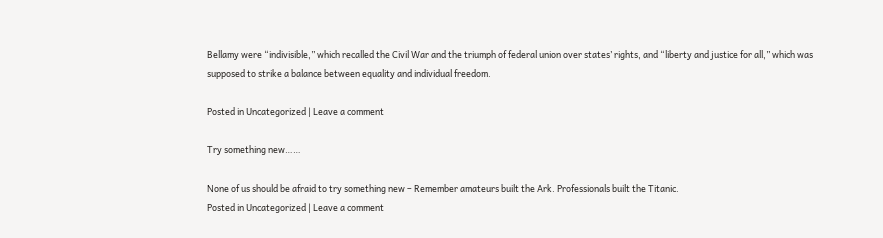Bellamy were “indivisible,” which recalled the Civil War and the triumph of federal union over states’ rights, and “liberty and justice for all,” which was supposed to strike a balance between equality and individual freedom.

Posted in Uncategorized | Leave a comment

Try something new……

None of us should be afraid to try something new – Remember amateurs built the Ark. Professionals built the Titanic.
Posted in Uncategorized | Leave a comment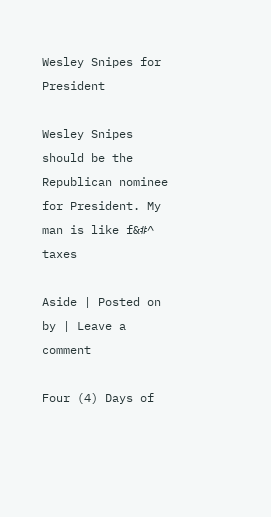Wesley Snipes for President

Wesley Snipes should be the Republican nominee for President. My man is like f&#^ taxes

Aside | Posted on by | Leave a comment

Four (4) Days of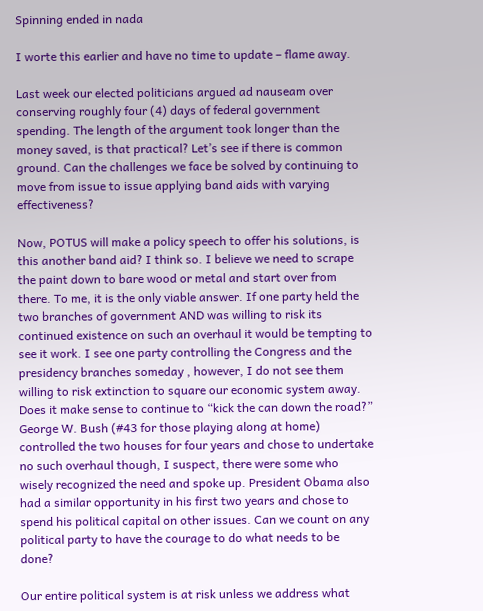Spinning ended in nada

I worte this earlier and have no time to update – flame away.

Last week our elected politicians argued ad nauseam over conserving roughly four (4) days of federal government spending. The length of the argument took longer than the money saved, is that practical? Let’s see if there is common ground. Can the challenges we face be solved by continuing to move from issue to issue applying band aids with varying effectiveness?

Now, POTUS will make a policy speech to offer his solutions, is this another band aid? I think so. I believe we need to scrape the paint down to bare wood or metal and start over from there. To me, it is the only viable answer. If one party held the two branches of government AND was willing to risk its continued existence on such an overhaul it would be tempting to see it work. I see one party controlling the Congress and the presidency branches someday , however, I do not see them willing to risk extinction to square our economic system away. Does it make sense to continue to “kick the can down the road?” George W. Bush (#43 for those playing along at home) controlled the two houses for four years and chose to undertake no such overhaul though, I suspect, there were some who wisely recognized the need and spoke up. President Obama also had a similar opportunity in his first two years and chose to spend his political capital on other issues. Can we count on any political party to have the courage to do what needs to be done?

Our entire political system is at risk unless we address what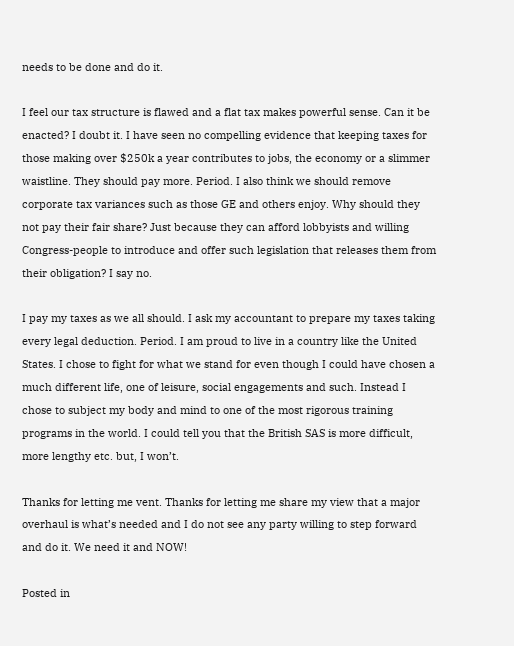needs to be done and do it.

I feel our tax structure is flawed and a flat tax makes powerful sense. Can it be enacted? I doubt it. I have seen no compelling evidence that keeping taxes for those making over $250k a year contributes to jobs, the economy or a slimmer waistline. They should pay more. Period. I also think we should remove corporate tax variances such as those GE and others enjoy. Why should they not pay their fair share? Just because they can afford lobbyists and willing Congress-people to introduce and offer such legislation that releases them from their obligation? I say no.

I pay my taxes as we all should. I ask my accountant to prepare my taxes taking every legal deduction. Period. I am proud to live in a country like the United States. I chose to fight for what we stand for even though I could have chosen a much different life, one of leisure, social engagements and such. Instead I chose to subject my body and mind to one of the most rigorous training programs in the world. I could tell you that the British SAS is more difficult, more lengthy etc. but, I won’t.

Thanks for letting me vent. Thanks for letting me share my view that a major overhaul is what’s needed and I do not see any party willing to step forward and do it. We need it and NOW!

Posted in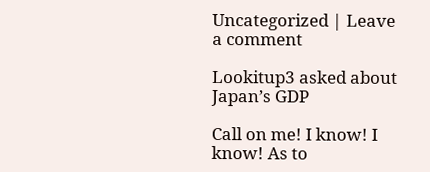Uncategorized | Leave a comment

Lookitup3 asked about Japan’s GDP

Call on me! I know! I know! As to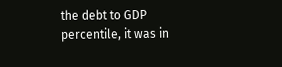the debt to GDP percentile, it was in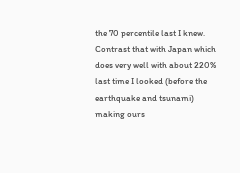the 70 percentile last I knew. Contrast that with Japan which does very well with about 220% last time I looked (before the earthquake and tsunami) making ours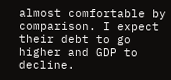almost comfortable by comparison. I expect their debt to go higher and GDP to decline.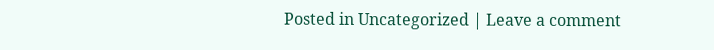Posted in Uncategorized | Leave a comment